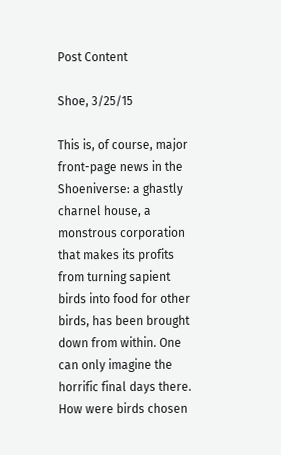Post Content

Shoe, 3/25/15

This is, of course, major front-page news in the Shoeniverse: a ghastly charnel house, a monstrous corporation that makes its profits from turning sapient birds into food for other birds, has been brought down from within. One can only imagine the horrific final days there. How were birds chosen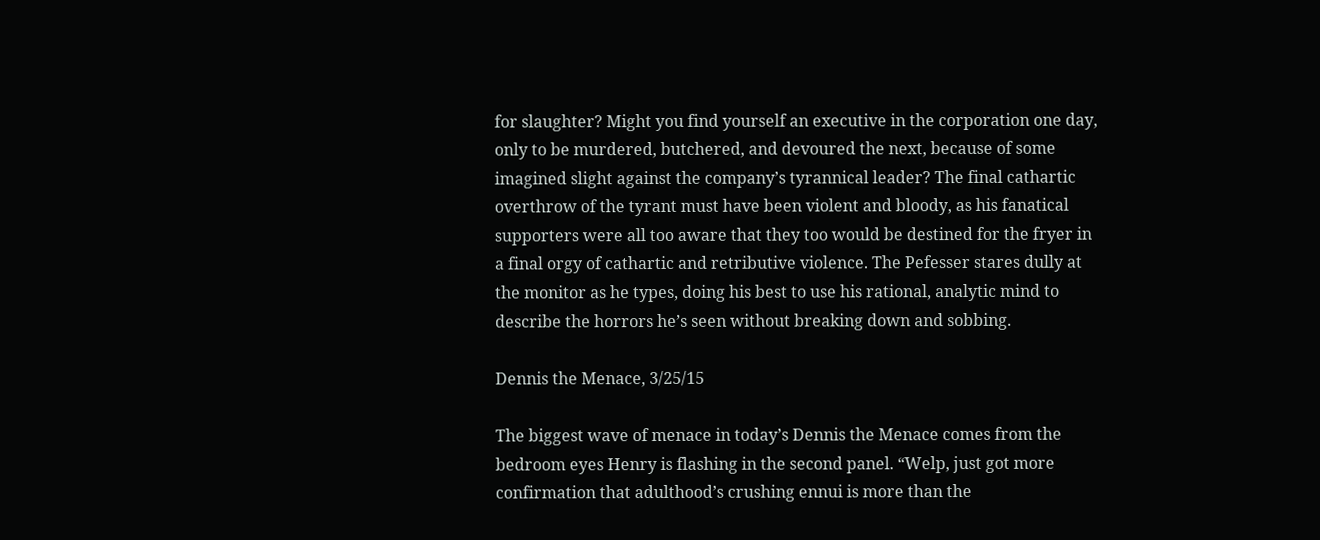for slaughter? Might you find yourself an executive in the corporation one day, only to be murdered, butchered, and devoured the next, because of some imagined slight against the company’s tyrannical leader? The final cathartic overthrow of the tyrant must have been violent and bloody, as his fanatical supporters were all too aware that they too would be destined for the fryer in a final orgy of cathartic and retributive violence. The Pefesser stares dully at the monitor as he types, doing his best to use his rational, analytic mind to describe the horrors he’s seen without breaking down and sobbing.

Dennis the Menace, 3/25/15

The biggest wave of menace in today’s Dennis the Menace comes from the bedroom eyes Henry is flashing in the second panel. “Welp, just got more confirmation that adulthood’s crushing ennui is more than the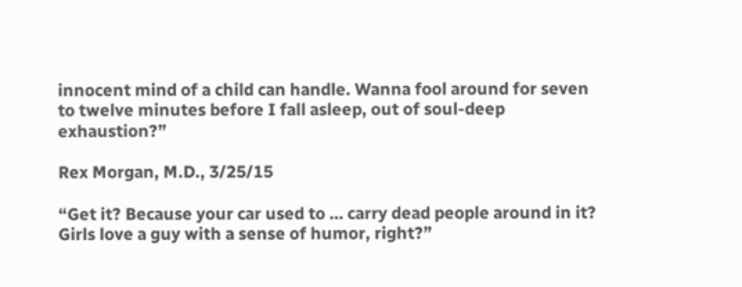innocent mind of a child can handle. Wanna fool around for seven to twelve minutes before I fall asleep, out of soul-deep exhaustion?”

Rex Morgan, M.D., 3/25/15

“Get it? Because your car used to … carry dead people around in it? Girls love a guy with a sense of humor, right?”